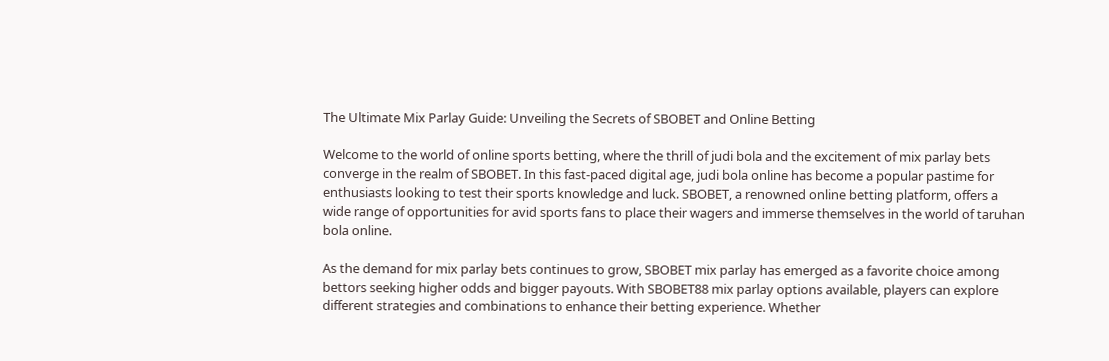The Ultimate Mix Parlay Guide: Unveiling the Secrets of SBOBET and Online Betting

Welcome to the world of online sports betting, where the thrill of judi bola and the excitement of mix parlay bets converge in the realm of SBOBET. In this fast-paced digital age, judi bola online has become a popular pastime for enthusiasts looking to test their sports knowledge and luck. SBOBET, a renowned online betting platform, offers a wide range of opportunities for avid sports fans to place their wagers and immerse themselves in the world of taruhan bola online.

As the demand for mix parlay bets continues to grow, SBOBET mix parlay has emerged as a favorite choice among bettors seeking higher odds and bigger payouts. With SBOBET88 mix parlay options available, players can explore different strategies and combinations to enhance their betting experience. Whether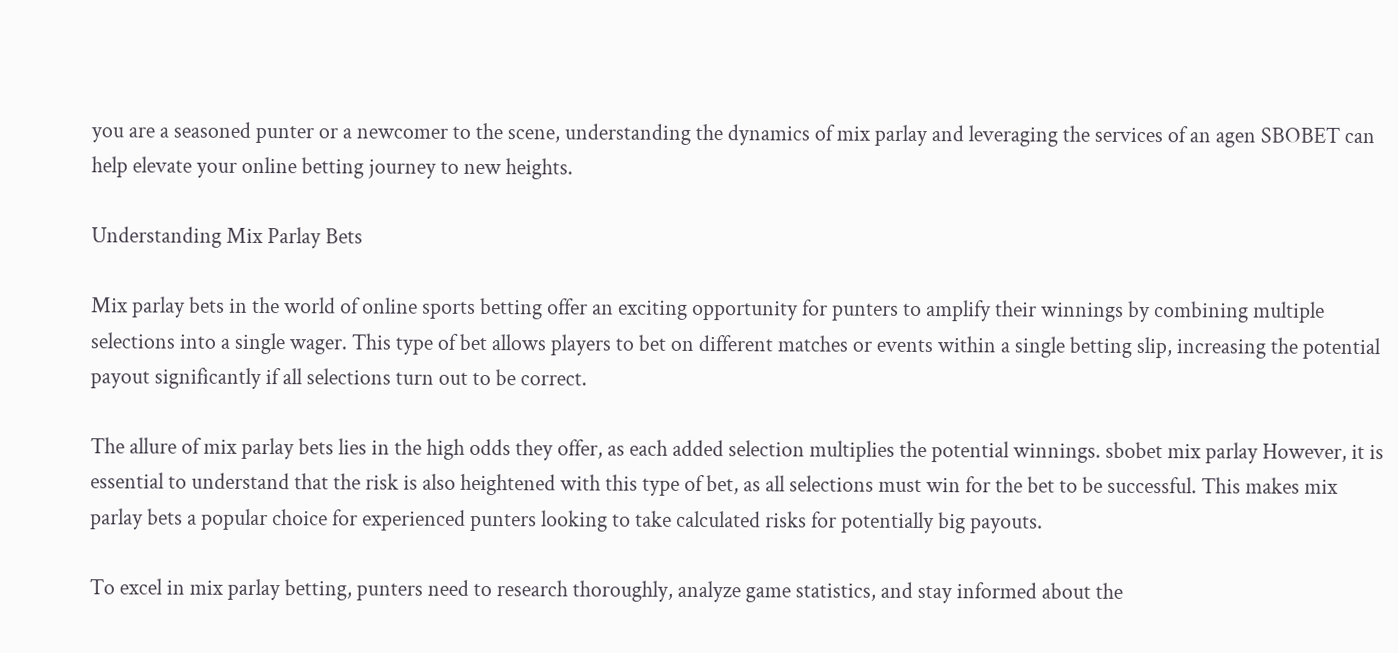you are a seasoned punter or a newcomer to the scene, understanding the dynamics of mix parlay and leveraging the services of an agen SBOBET can help elevate your online betting journey to new heights.

Understanding Mix Parlay Bets

Mix parlay bets in the world of online sports betting offer an exciting opportunity for punters to amplify their winnings by combining multiple selections into a single wager. This type of bet allows players to bet on different matches or events within a single betting slip, increasing the potential payout significantly if all selections turn out to be correct.

The allure of mix parlay bets lies in the high odds they offer, as each added selection multiplies the potential winnings. sbobet mix parlay However, it is essential to understand that the risk is also heightened with this type of bet, as all selections must win for the bet to be successful. This makes mix parlay bets a popular choice for experienced punters looking to take calculated risks for potentially big payouts.

To excel in mix parlay betting, punters need to research thoroughly, analyze game statistics, and stay informed about the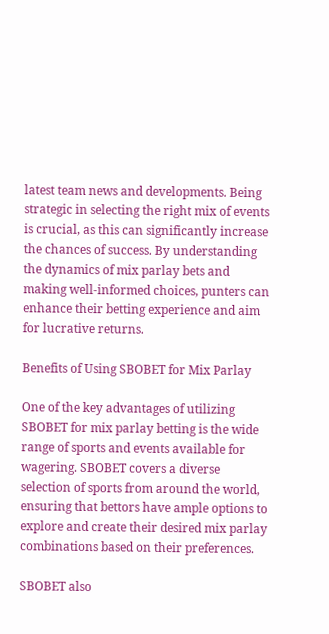latest team news and developments. Being strategic in selecting the right mix of events is crucial, as this can significantly increase the chances of success. By understanding the dynamics of mix parlay bets and making well-informed choices, punters can enhance their betting experience and aim for lucrative returns.

Benefits of Using SBOBET for Mix Parlay

One of the key advantages of utilizing SBOBET for mix parlay betting is the wide range of sports and events available for wagering. SBOBET covers a diverse selection of sports from around the world, ensuring that bettors have ample options to explore and create their desired mix parlay combinations based on their preferences.

SBOBET also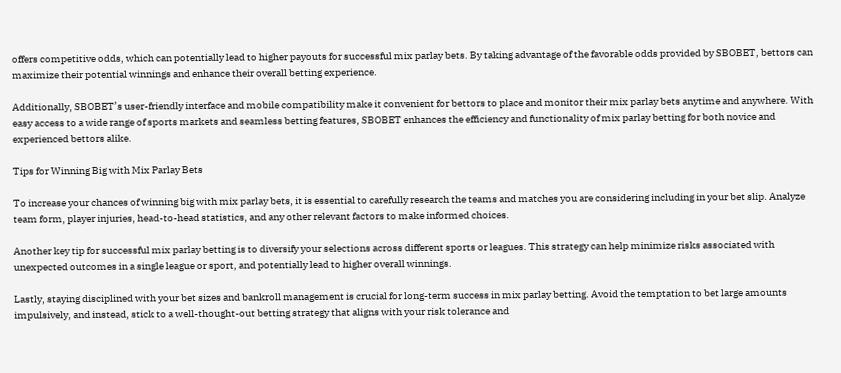offers competitive odds, which can potentially lead to higher payouts for successful mix parlay bets. By taking advantage of the favorable odds provided by SBOBET, bettors can maximize their potential winnings and enhance their overall betting experience.

Additionally, SBOBET’s user-friendly interface and mobile compatibility make it convenient for bettors to place and monitor their mix parlay bets anytime and anywhere. With easy access to a wide range of sports markets and seamless betting features, SBOBET enhances the efficiency and functionality of mix parlay betting for both novice and experienced bettors alike.

Tips for Winning Big with Mix Parlay Bets

To increase your chances of winning big with mix parlay bets, it is essential to carefully research the teams and matches you are considering including in your bet slip. Analyze team form, player injuries, head-to-head statistics, and any other relevant factors to make informed choices.

Another key tip for successful mix parlay betting is to diversify your selections across different sports or leagues. This strategy can help minimize risks associated with unexpected outcomes in a single league or sport, and potentially lead to higher overall winnings.

Lastly, staying disciplined with your bet sizes and bankroll management is crucial for long-term success in mix parlay betting. Avoid the temptation to bet large amounts impulsively, and instead, stick to a well-thought-out betting strategy that aligns with your risk tolerance and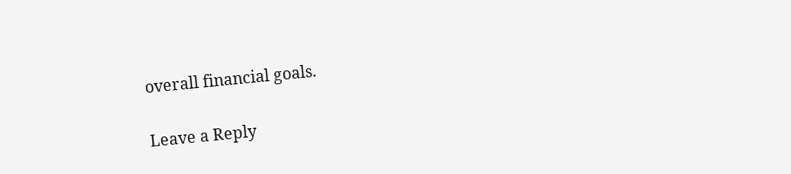overall financial goals.

Leave a Reply